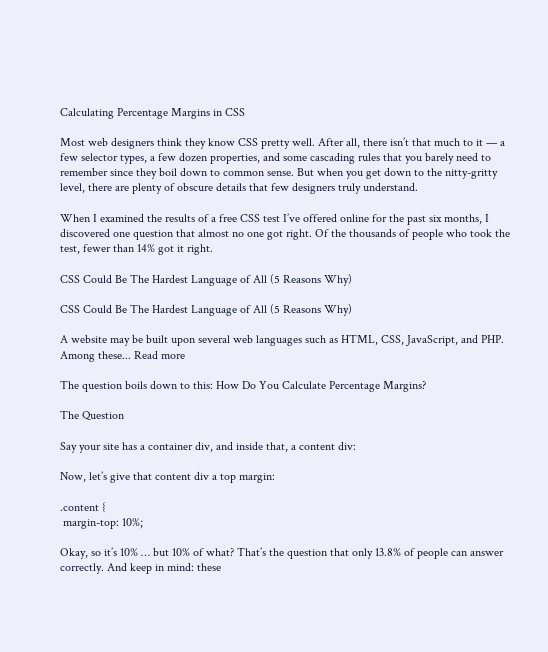Calculating Percentage Margins in CSS

Most web designers think they know CSS pretty well. After all, there isn’t that much to it — a few selector types, a few dozen properties, and some cascading rules that you barely need to remember since they boil down to common sense. But when you get down to the nitty-gritty level, there are plenty of obscure details that few designers truly understand.

When I examined the results of a free CSS test I’ve offered online for the past six months, I discovered one question that almost no one got right. Of the thousands of people who took the test, fewer than 14% got it right.

CSS Could Be The Hardest Language of All (5 Reasons Why)

CSS Could Be The Hardest Language of All (5 Reasons Why)

A website may be built upon several web languages such as HTML, CSS, JavaScript, and PHP. Among these... Read more

The question boils down to this: How Do You Calculate Percentage Margins?

The Question

Say your site has a container div, and inside that, a content div:

Now, let’s give that content div a top margin:

.content {
 margin-top: 10%;

Okay, so it’s 10% … but 10% of what? That’s the question that only 13.8% of people can answer correctly. And keep in mind: these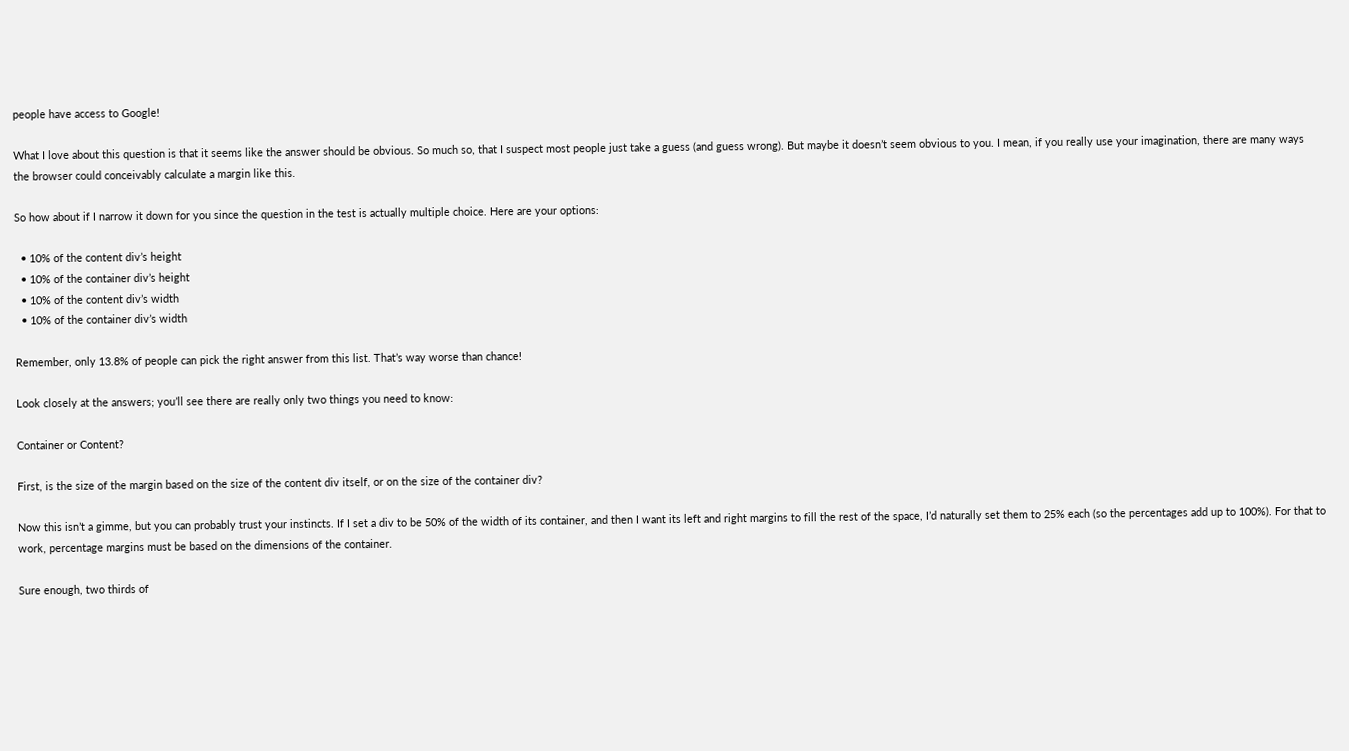people have access to Google!

What I love about this question is that it seems like the answer should be obvious. So much so, that I suspect most people just take a guess (and guess wrong). But maybe it doesn’t seem obvious to you. I mean, if you really use your imagination, there are many ways the browser could conceivably calculate a margin like this.

So how about if I narrow it down for you since the question in the test is actually multiple choice. Here are your options:

  • 10% of the content div’s height
  • 10% of the container div’s height
  • 10% of the content div’s width
  • 10% of the container div’s width

Remember, only 13.8% of people can pick the right answer from this list. That’s way worse than chance!

Look closely at the answers; you’ll see there are really only two things you need to know:

Container or Content?

First, is the size of the margin based on the size of the content div itself, or on the size of the container div?

Now this isn’t a gimme, but you can probably trust your instincts. If I set a div to be 50% of the width of its container, and then I want its left and right margins to fill the rest of the space, I’d naturally set them to 25% each (so the percentages add up to 100%). For that to work, percentage margins must be based on the dimensions of the container.

Sure enough, two thirds of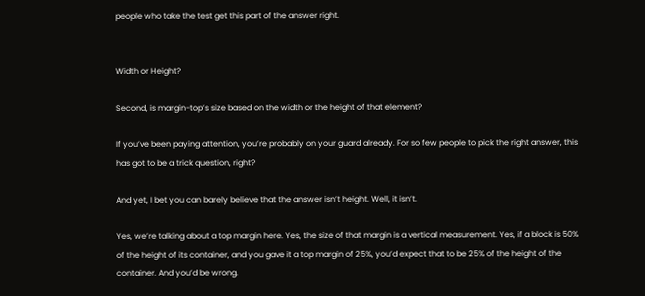people who take the test get this part of the answer right.


Width or Height?

Second, is margin-top’s size based on the width or the height of that element?

If you’ve been paying attention, you’re probably on your guard already. For so few people to pick the right answer, this has got to be a trick question, right?

And yet, I bet you can barely believe that the answer isn’t height. Well, it isn’t.

Yes, we’re talking about a top margin here. Yes, the size of that margin is a vertical measurement. Yes, if a block is 50% of the height of its container, and you gave it a top margin of 25%, you’d expect that to be 25% of the height of the container. And you’d be wrong.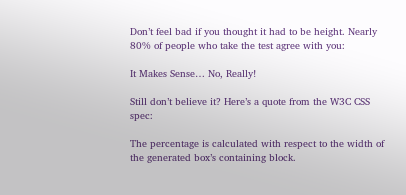Don’t feel bad if you thought it had to be height. Nearly 80% of people who take the test agree with you:

It Makes Sense… No, Really!

Still don’t believe it? Here’s a quote from the W3C CSS spec:

The percentage is calculated with respect to the width of the generated box’s containing block.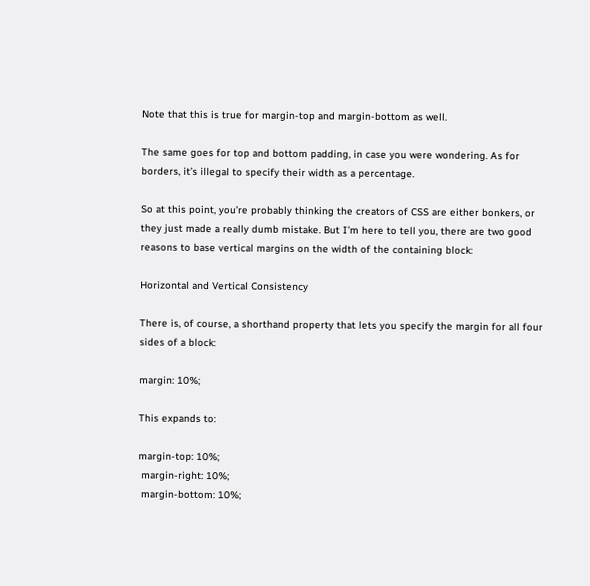Note that this is true for margin-top and margin-bottom as well.

The same goes for top and bottom padding, in case you were wondering. As for borders, it’s illegal to specify their width as a percentage.

So at this point, you’re probably thinking the creators of CSS are either bonkers, or they just made a really dumb mistake. But I’m here to tell you, there are two good reasons to base vertical margins on the width of the containing block:

Horizontal and Vertical Consistency

There is, of course, a shorthand property that lets you specify the margin for all four sides of a block:

margin: 10%;

This expands to:

margin-top: 10%;
 margin-right: 10%;
 margin-bottom: 10%;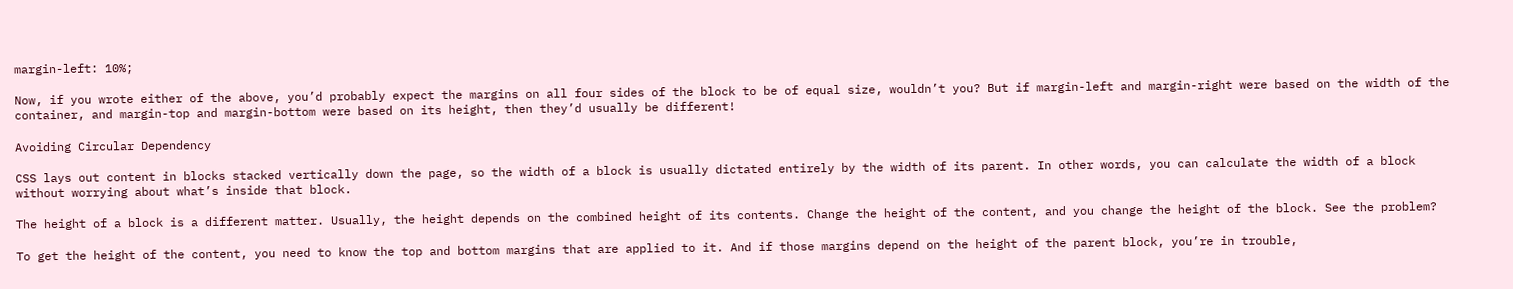margin-left: 10%;

Now, if you wrote either of the above, you’d probably expect the margins on all four sides of the block to be of equal size, wouldn’t you? But if margin-left and margin-right were based on the width of the container, and margin-top and margin-bottom were based on its height, then they’d usually be different!

Avoiding Circular Dependency

CSS lays out content in blocks stacked vertically down the page, so the width of a block is usually dictated entirely by the width of its parent. In other words, you can calculate the width of a block without worrying about what’s inside that block.

The height of a block is a different matter. Usually, the height depends on the combined height of its contents. Change the height of the content, and you change the height of the block. See the problem?

To get the height of the content, you need to know the top and bottom margins that are applied to it. And if those margins depend on the height of the parent block, you’re in trouble,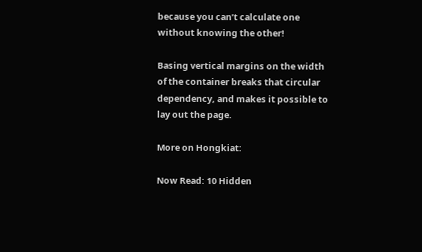because you can’t calculate one without knowing the other!

Basing vertical margins on the width of the container breaks that circular dependency, and makes it possible to lay out the page.

More on Hongkiat:

Now Read: 10 Hidden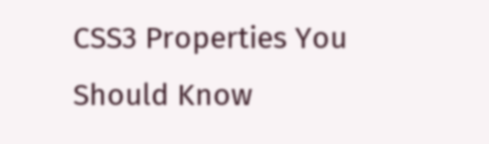CSS3 Properties You Should Know